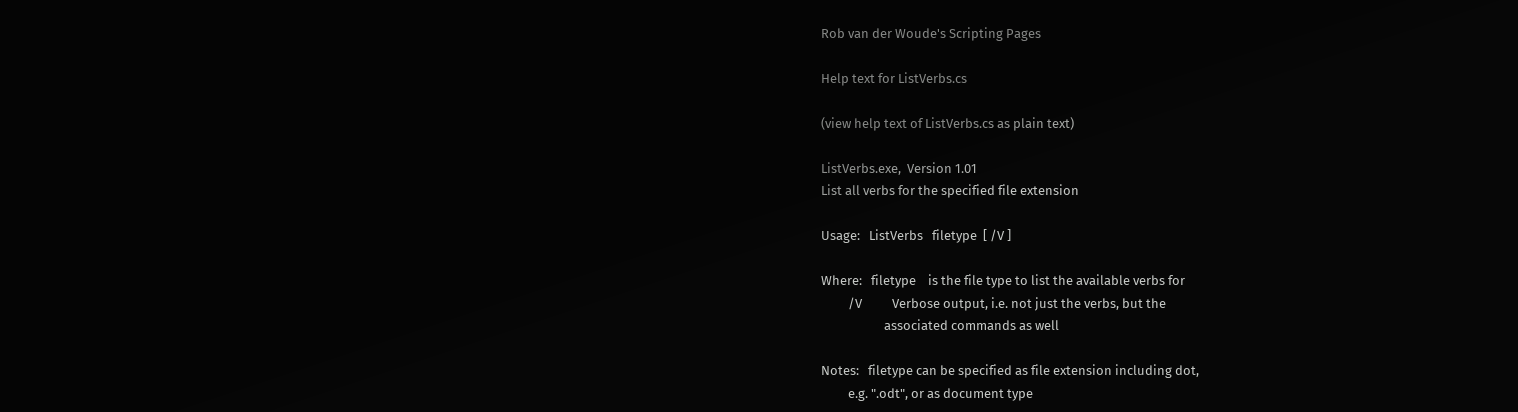Rob van der Woude's Scripting Pages

Help text for ListVerbs.cs

(view help text of ListVerbs.cs as plain text)

ListVerbs.exe,  Version 1.01
List all verbs for the specified file extension

Usage:   ListVerbs   filetype  [ /V ]

Where:   filetype    is the file type to list the available verbs for
         /V          Verbose output, i.e. not just the verbs, but the
                     associated commands as well

Notes:   filetype can be specified as file extension including dot,
         e.g. ".odt", or as document type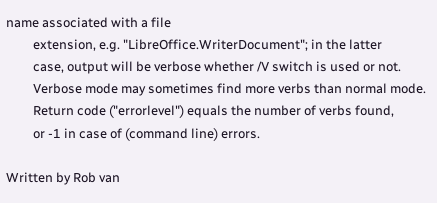name associated with a file
         extension, e.g. "LibreOffice.WriterDocument"; in the latter
         case, output will be verbose whether /V switch is used or not.
         Verbose mode may sometimes find more verbs than normal mode.
         Return code ("errorlevel") equals the number of verbs found,
         or -1 in case of (command line) errors.

Written by Rob van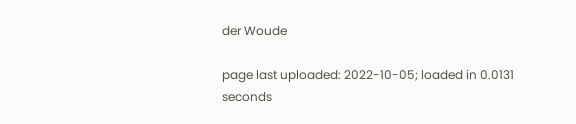der Woude

page last uploaded: 2022-10-05; loaded in 0.0131 seconds